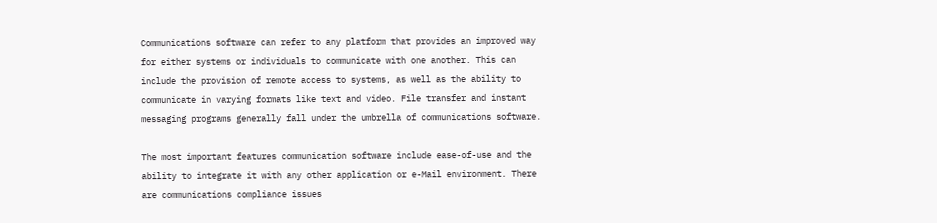Communications software can refer to any platform that provides an improved way for either systems or individuals to communicate with one another. This can include the provision of remote access to systems, as well as the ability to communicate in varying formats like text and video. File transfer and instant messaging programs generally fall under the umbrella of communications software.

The most important features communication software include ease-of-use and the ability to integrate it with any other application or e-Mail environment. There are communications compliance issues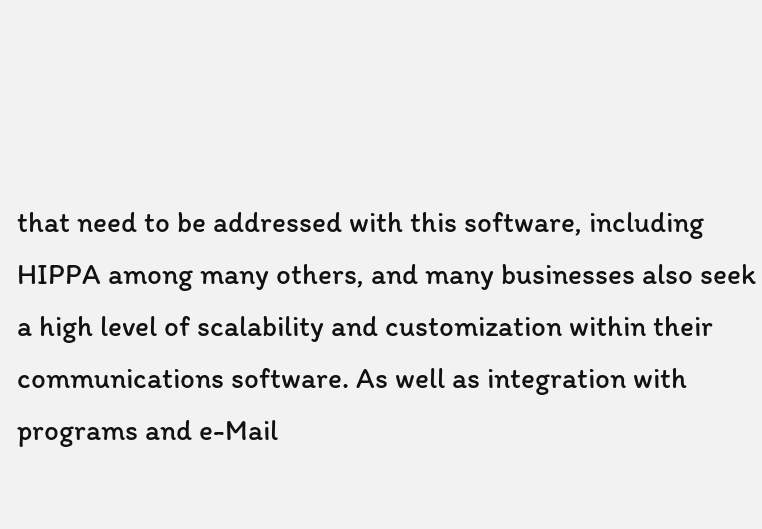that need to be addressed with this software, including HIPPA among many others, and many businesses also seek a high level of scalability and customization within their communications software. As well as integration with programs and e-Mail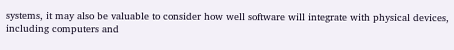systems, it may also be valuable to consider how well software will integrate with physical devices, including computers and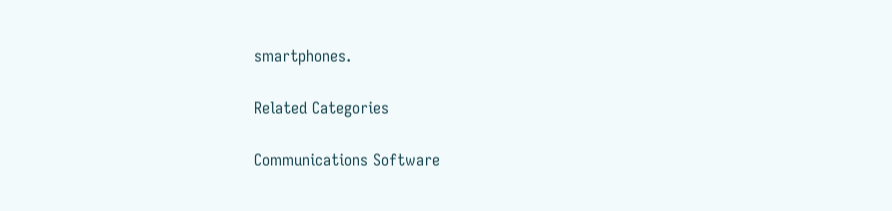smartphones.

Related Categories

Communications Software